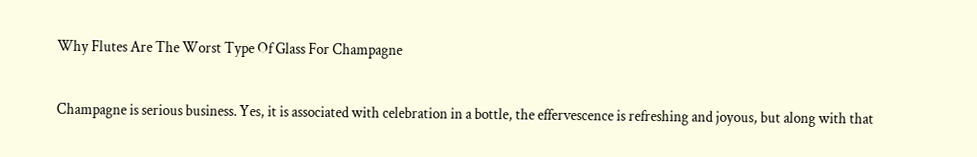Why Flutes Are The Worst Type Of Glass For Champagne

Champagne is serious business. Yes, it is associated with celebration in a bottle, the effervescence is refreshing and joyous, but along with that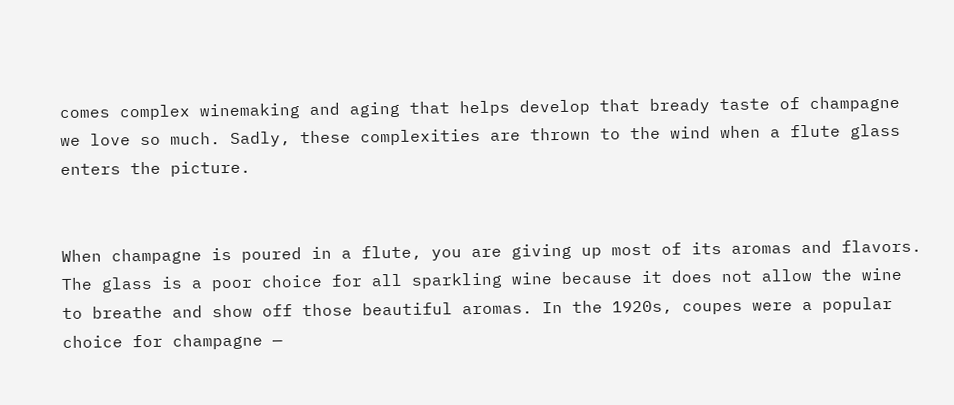comes complex winemaking and aging that helps develop that bready taste of champagne we love so much. Sadly, these complexities are thrown to the wind when a flute glass enters the picture.


When champagne is poured in a flute, you are giving up most of its aromas and flavors. The glass is a poor choice for all sparkling wine because it does not allow the wine to breathe and show off those beautiful aromas. In the 1920s, coupes were a popular choice for champagne —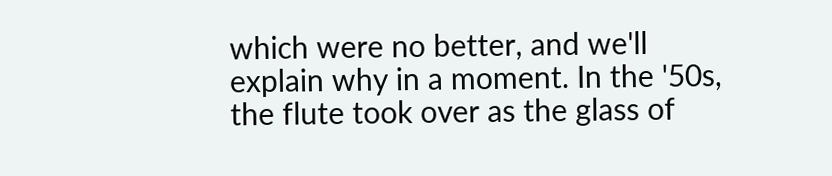which were no better, and we'll explain why in a moment. In the '50s, the flute took over as the glass of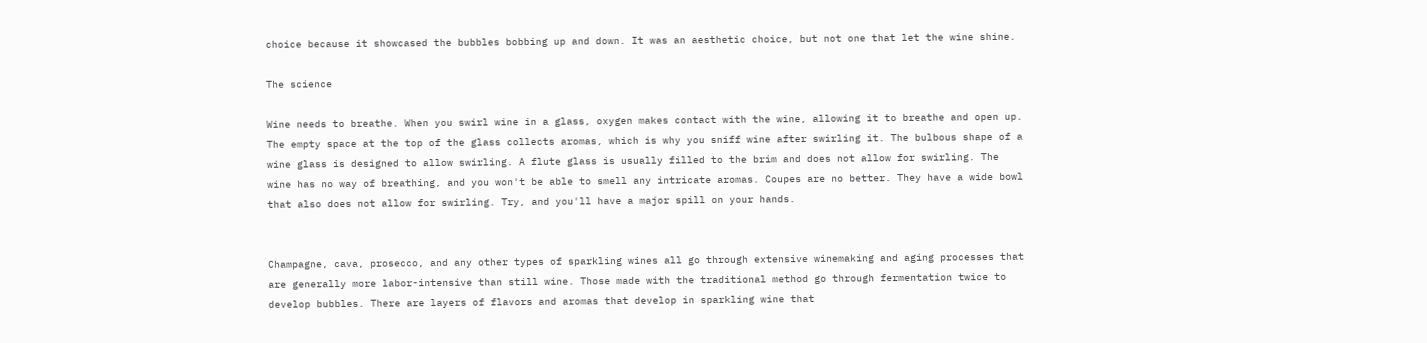choice because it showcased the bubbles bobbing up and down. It was an aesthetic choice, but not one that let the wine shine.

The science

Wine needs to breathe. When you swirl wine in a glass, oxygen makes contact with the wine, allowing it to breathe and open up. The empty space at the top of the glass collects aromas, which is why you sniff wine after swirling it. The bulbous shape of a wine glass is designed to allow swirling. A flute glass is usually filled to the brim and does not allow for swirling. The wine has no way of breathing, and you won't be able to smell any intricate aromas. Coupes are no better. They have a wide bowl that also does not allow for swirling. Try, and you'll have a major spill on your hands.


Champagne, cava, prosecco, and any other types of sparkling wines all go through extensive winemaking and aging processes that are generally more labor-intensive than still wine. Those made with the traditional method go through fermentation twice to develop bubbles. There are layers of flavors and aromas that develop in sparkling wine that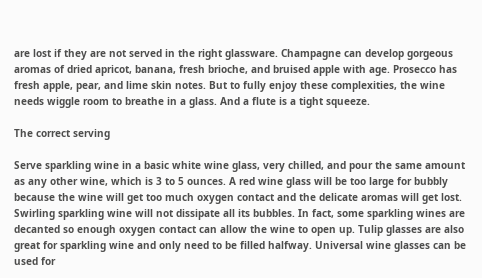are lost if they are not served in the right glassware. Champagne can develop gorgeous aromas of dried apricot, banana, fresh brioche, and bruised apple with age. Prosecco has fresh apple, pear, and lime skin notes. But to fully enjoy these complexities, the wine needs wiggle room to breathe in a glass. And a flute is a tight squeeze.

The correct serving

Serve sparkling wine in a basic white wine glass, very chilled, and pour the same amount as any other wine, which is 3 to 5 ounces. A red wine glass will be too large for bubbly because the wine will get too much oxygen contact and the delicate aromas will get lost. Swirling sparkling wine will not dissipate all its bubbles. In fact, some sparkling wines are decanted so enough oxygen contact can allow the wine to open up. Tulip glasses are also great for sparkling wine and only need to be filled halfway. Universal wine glasses can be used for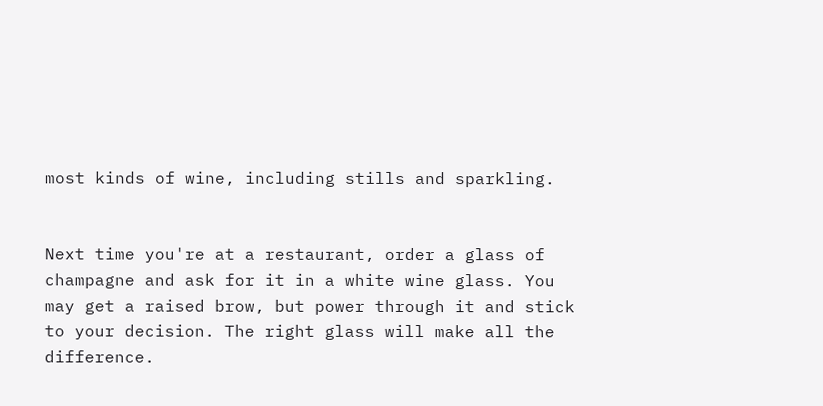most kinds of wine, including stills and sparkling.


Next time you're at a restaurant, order a glass of champagne and ask for it in a white wine glass. You may get a raised brow, but power through it and stick to your decision. The right glass will make all the difference.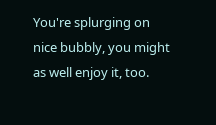You're splurging on nice bubbly, you might as well enjoy it, too.